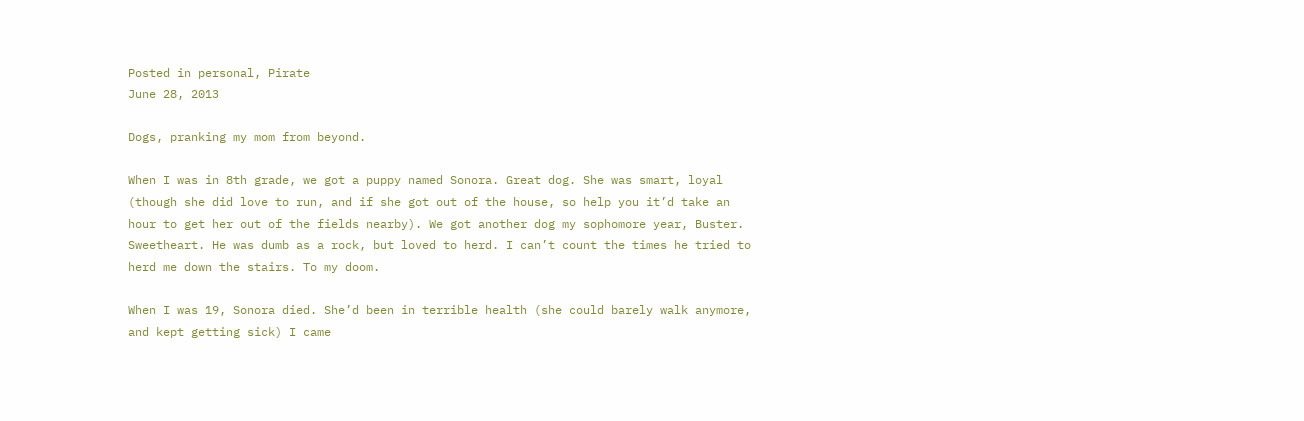Posted in personal, Pirate
June 28, 2013

Dogs, pranking my mom from beyond.

When I was in 8th grade, we got a puppy named Sonora. Great dog. She was smart, loyal (though she did love to run, and if she got out of the house, so help you it’d take an hour to get her out of the fields nearby). We got another dog my sophomore year, Buster. Sweetheart. He was dumb as a rock, but loved to herd. I can’t count the times he tried to herd me down the stairs. To my doom.

When I was 19, Sonora died. She’d been in terrible health (she could barely walk anymore, and kept getting sick) I came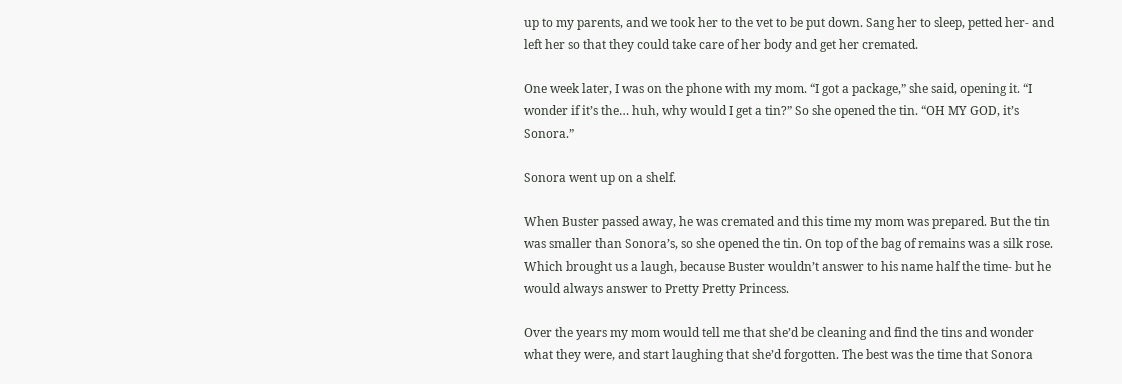up to my parents, and we took her to the vet to be put down. Sang her to sleep, petted her- and left her so that they could take care of her body and get her cremated.

One week later, I was on the phone with my mom. “I got a package,” she said, opening it. “I wonder if it’s the… huh, why would I get a tin?” So she opened the tin. “OH MY GOD, it’s Sonora.”

Sonora went up on a shelf.

When Buster passed away, he was cremated and this time my mom was prepared. But the tin was smaller than Sonora’s, so she opened the tin. On top of the bag of remains was a silk rose. Which brought us a laugh, because Buster wouldn’t answer to his name half the time- but he would always answer to Pretty Pretty Princess.

Over the years my mom would tell me that she’d be cleaning and find the tins and wonder what they were, and start laughing that she’d forgotten. The best was the time that Sonora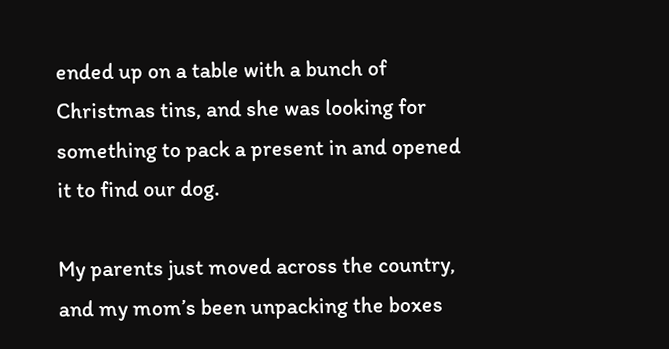ended up on a table with a bunch of Christmas tins, and she was looking for something to pack a present in and opened it to find our dog.

My parents just moved across the country, and my mom’s been unpacking the boxes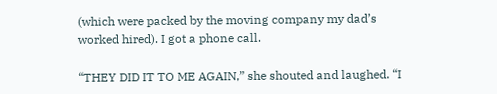(which were packed by the moving company my dad’s worked hired). I got a phone call.

“THEY DID IT TO ME AGAIN,” she shouted and laughed. “I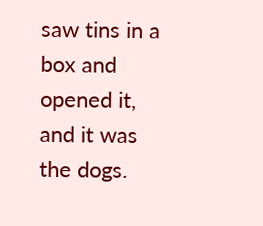saw tins in a box and opened it, and it was the dogs.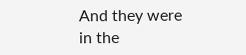And they were in the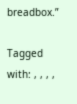breadbox.”

Tagged with: , , , ,